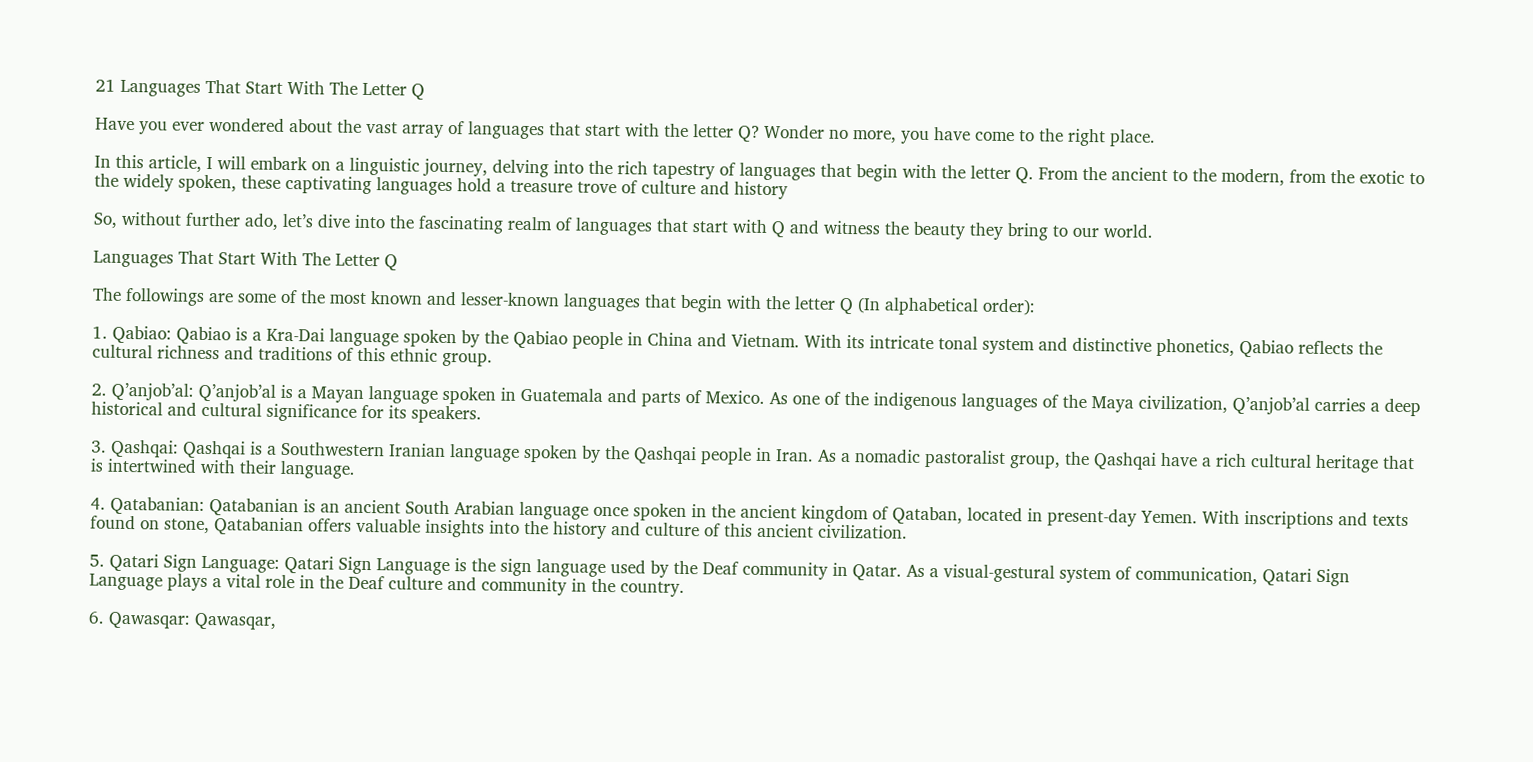21 Languages That Start With The Letter Q

Have you ever wondered about the vast array of languages that start with the letter Q? Wonder no more, you have come to the right place.

In this article, I will embark on a linguistic journey, delving into the rich tapestry of languages that begin with the letter Q. From the ancient to the modern, from the exotic to the widely spoken, these captivating languages hold a treasure trove of culture and history

So, without further ado, let’s dive into the fascinating realm of languages that start with Q and witness the beauty they bring to our world.

Languages That Start With The Letter Q

The followings are some of the most known and lesser-known languages that begin with the letter Q (In alphabetical order):

1. Qabiao: Qabiao is a Kra-Dai language spoken by the Qabiao people in China and Vietnam. With its intricate tonal system and distinctive phonetics, Qabiao reflects the cultural richness and traditions of this ethnic group.

2. Q’anjob’al: Q’anjob’al is a Mayan language spoken in Guatemala and parts of Mexico. As one of the indigenous languages of the Maya civilization, Q’anjob’al carries a deep historical and cultural significance for its speakers.

3. Qashqai: Qashqai is a Southwestern Iranian language spoken by the Qashqai people in Iran. As a nomadic pastoralist group, the Qashqai have a rich cultural heritage that is intertwined with their language.

4. Qatabanian: Qatabanian is an ancient South Arabian language once spoken in the ancient kingdom of Qataban, located in present-day Yemen. With inscriptions and texts found on stone, Qatabanian offers valuable insights into the history and culture of this ancient civilization.

5. Qatari Sign Language: Qatari Sign Language is the sign language used by the Deaf community in Qatar. As a visual-gestural system of communication, Qatari Sign Language plays a vital role in the Deaf culture and community in the country.

6. Qawasqar: Qawasqar,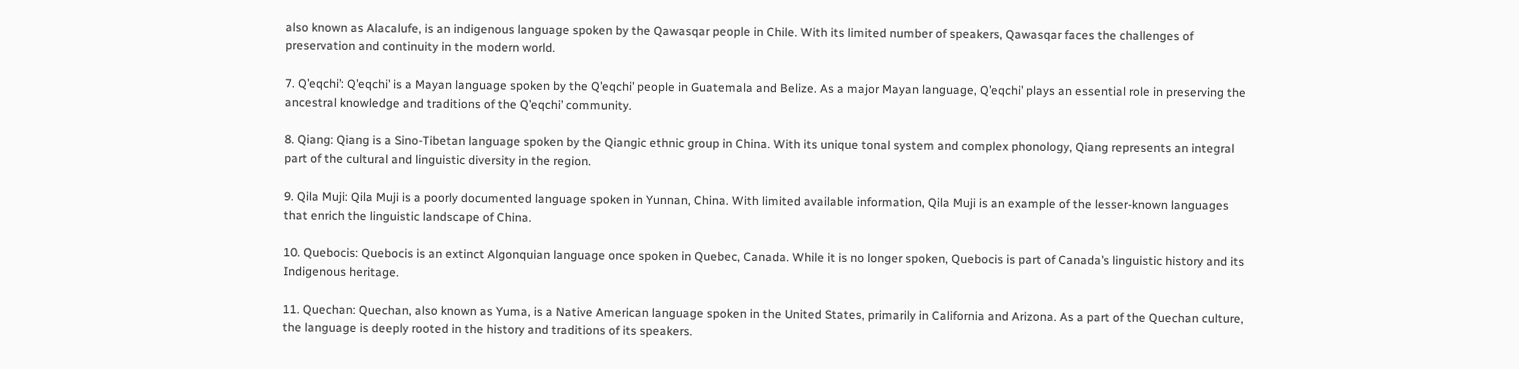also known as Alacalufe, is an indigenous language spoken by the Qawasqar people in Chile. With its limited number of speakers, Qawasqar faces the challenges of preservation and continuity in the modern world.

7. Q’eqchi’: Q’eqchi’ is a Mayan language spoken by the Q’eqchi’ people in Guatemala and Belize. As a major Mayan language, Q’eqchi’ plays an essential role in preserving the ancestral knowledge and traditions of the Q’eqchi’ community.

8. Qiang: Qiang is a Sino-Tibetan language spoken by the Qiangic ethnic group in China. With its unique tonal system and complex phonology, Qiang represents an integral part of the cultural and linguistic diversity in the region.

9. Qila Muji: Qila Muji is a poorly documented language spoken in Yunnan, China. With limited available information, Qila Muji is an example of the lesser-known languages that enrich the linguistic landscape of China.

10. Quebocis: Quebocis is an extinct Algonquian language once spoken in Quebec, Canada. While it is no longer spoken, Quebocis is part of Canada’s linguistic history and its Indigenous heritage.

11. Quechan: Quechan, also known as Yuma, is a Native American language spoken in the United States, primarily in California and Arizona. As a part of the Quechan culture, the language is deeply rooted in the history and traditions of its speakers.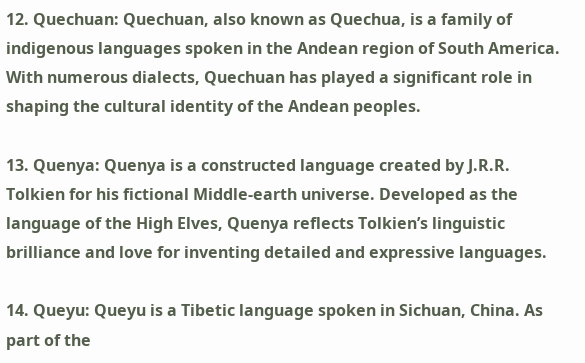12. Quechuan: Quechuan, also known as Quechua, is a family of indigenous languages spoken in the Andean region of South America. With numerous dialects, Quechuan has played a significant role in shaping the cultural identity of the Andean peoples.

13. Quenya: Quenya is a constructed language created by J.R.R. Tolkien for his fictional Middle-earth universe. Developed as the language of the High Elves, Quenya reflects Tolkien’s linguistic brilliance and love for inventing detailed and expressive languages.

14. Queyu: Queyu is a Tibetic language spoken in Sichuan, China. As part of the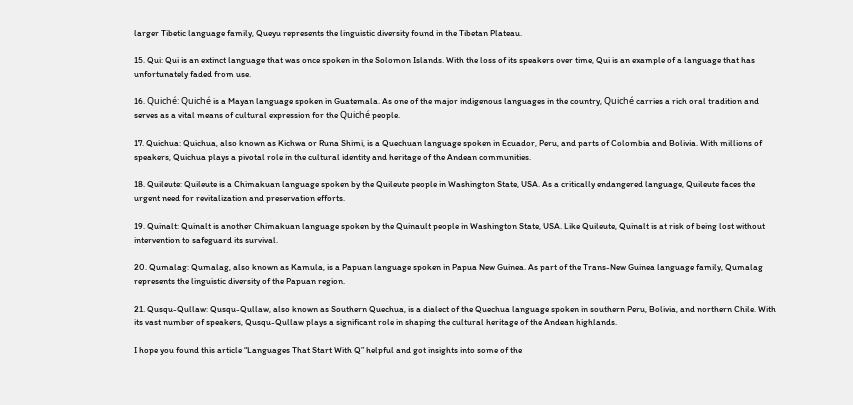larger Tibetic language family, Queyu represents the linguistic diversity found in the Tibetan Plateau.

15. Qui: Qui is an extinct language that was once spoken in the Solomon Islands. With the loss of its speakers over time, Qui is an example of a language that has unfortunately faded from use.

16. Quiché: Quiché is a Mayan language spoken in Guatemala. As one of the major indigenous languages in the country, Quiché carries a rich oral tradition and serves as a vital means of cultural expression for the Quiché people.

17. Quichua: Quichua, also known as Kichwa or Runa Shimi, is a Quechuan language spoken in Ecuador, Peru, and parts of Colombia and Bolivia. With millions of speakers, Quichua plays a pivotal role in the cultural identity and heritage of the Andean communities.

18. Quileute: Quileute is a Chimakuan language spoken by the Quileute people in Washington State, USA. As a critically endangered language, Quileute faces the urgent need for revitalization and preservation efforts.

19. Quinalt: Quinalt is another Chimakuan language spoken by the Quinault people in Washington State, USA. Like Quileute, Quinalt is at risk of being lost without intervention to safeguard its survival.

20. Qumalag: Qumalag, also known as Kamula, is a Papuan language spoken in Papua New Guinea. As part of the Trans-New Guinea language family, Qumalag represents the linguistic diversity of the Papuan region.

21. Qusqu-Qullaw: Qusqu-Qullaw, also known as Southern Quechua, is a dialect of the Quechua language spoken in southern Peru, Bolivia, and northern Chile. With its vast number of speakers, Qusqu-Qullaw plays a significant role in shaping the cultural heritage of the Andean highlands.

I hope you found this article “Languages That Start With Q” helpful and got insights into some of the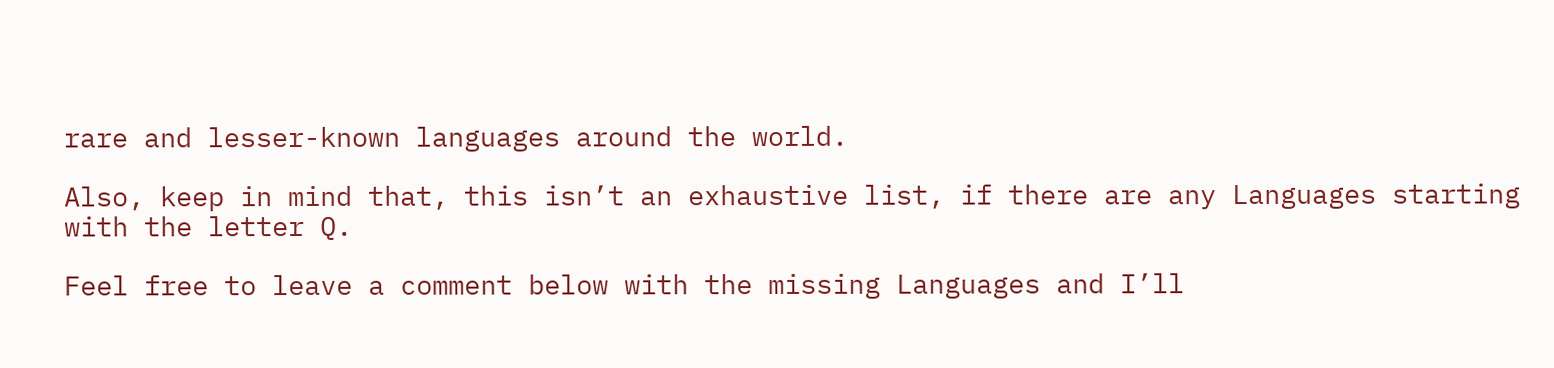rare and lesser-known languages around the world.

Also, keep in mind that, this isn’t an exhaustive list, if there are any Languages starting with the letter Q.

Feel free to leave a comment below with the missing Languages and I’ll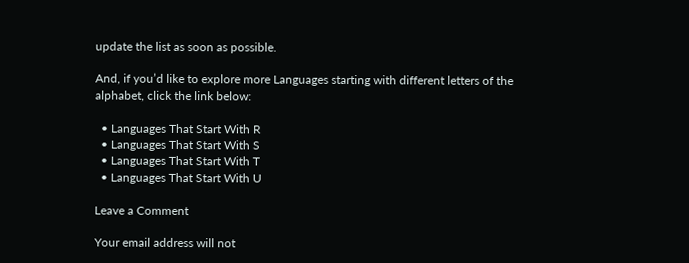update the list as soon as possible.

And, if you’d like to explore more Languages starting with different letters of the alphabet, click the link below:

  • Languages That Start With R
  • Languages That Start With S
  • Languages That Start With T
  • Languages That Start With U

Leave a Comment

Your email address will not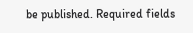be published. Required fields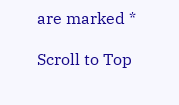are marked *

Scroll to Top